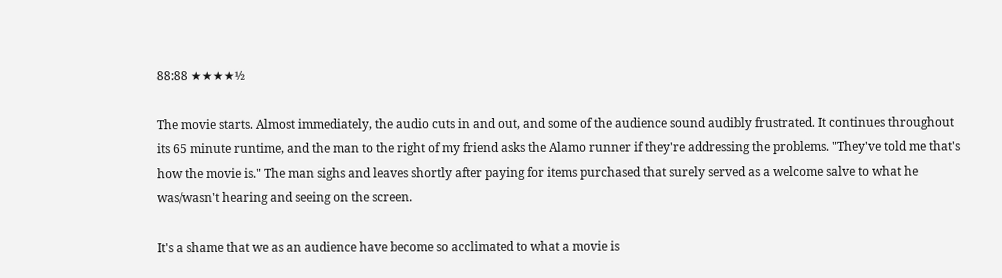88:88 ★★★★½

The movie starts. Almost immediately, the audio cuts in and out, and some of the audience sound audibly frustrated. It continues throughout its 65 minute runtime, and the man to the right of my friend asks the Alamo runner if they're addressing the problems. "They've told me that's how the movie is." The man sighs and leaves shortly after paying for items purchased that surely served as a welcome salve to what he was/wasn't hearing and seeing on the screen.

It's a shame that we as an audience have become so acclimated to what a movie is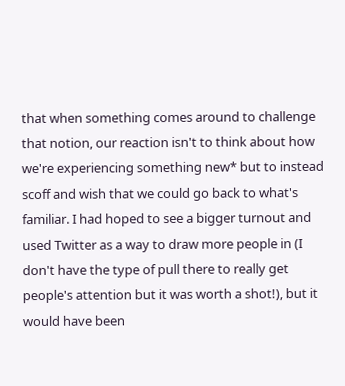that when something comes around to challenge that notion, our reaction isn't to think about how we're experiencing something new* but to instead scoff and wish that we could go back to what's familiar. I had hoped to see a bigger turnout and used Twitter as a way to draw more people in (I don't have the type of pull there to really get people's attention but it was worth a shot!), but it would have been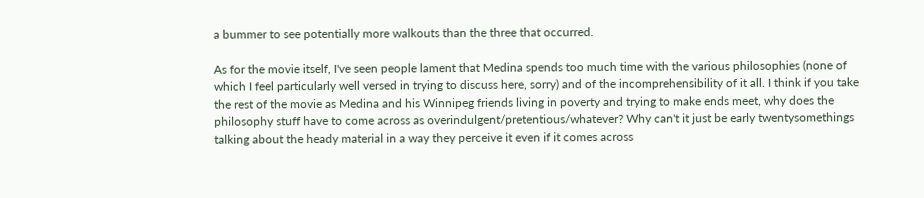a bummer to see potentially more walkouts than the three that occurred.

As for the movie itself, I've seen people lament that Medina spends too much time with the various philosophies (none of which I feel particularly well versed in trying to discuss here, sorry) and of the incomprehensibility of it all. I think if you take the rest of the movie as Medina and his Winnipeg friends living in poverty and trying to make ends meet, why does the philosophy stuff have to come across as overindulgent/pretentious/whatever? Why can't it just be early twentysomethings talking about the heady material in a way they perceive it even if it comes across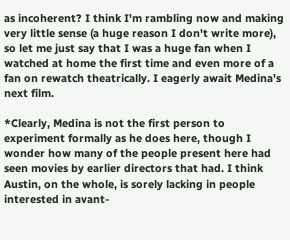as incoherent? I think I'm rambling now and making very little sense (a huge reason I don't write more), so let me just say that I was a huge fan when I watched at home the first time and even more of a fan on rewatch theatrically. I eagerly await Medina's next film.

*Clearly, Medina is not the first person to experiment formally as he does here, though I wonder how many of the people present here had seen movies by earlier directors that had. I think Austin, on the whole, is sorely lacking in people interested in avant-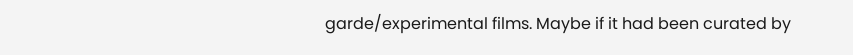garde/experimental films. Maybe if it had been curated by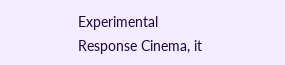Experimental Response Cinema, it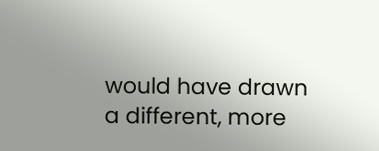would have drawn a different, more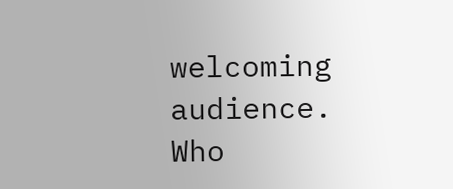welcoming audience. Who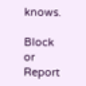knows.

Block or Report